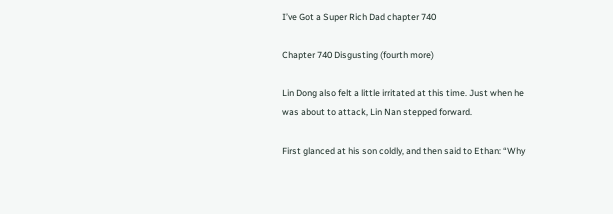I’ve Got a Super Rich Dad chapter 740

Chapter 740 Disgusting (fourth more)

Lin Dong also felt a little irritated at this time. Just when he was about to attack, Lin Nan stepped forward.

First glanced at his son coldly, and then said to Ethan: “Why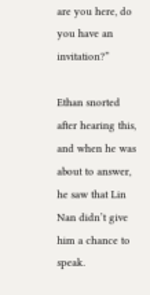are you here, do you have an invitation?”

Ethan snorted after hearing this, and when he was about to answer, he saw that Lin Nan didn’t give him a chance to speak.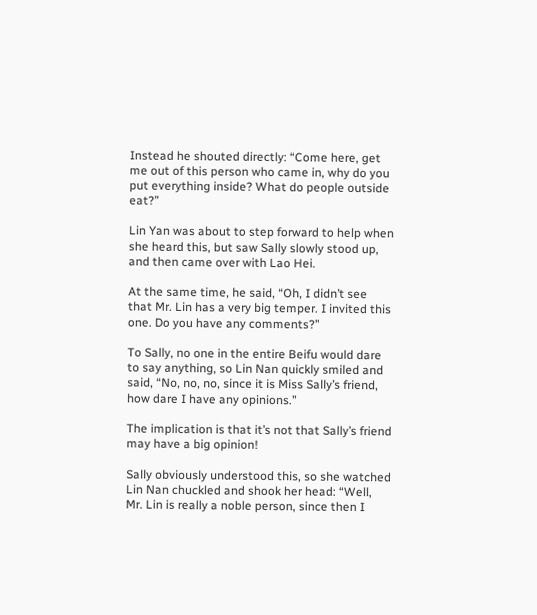Instead he shouted directly: “Come here, get me out of this person who came in, why do you put everything inside? What do people outside eat?”

Lin Yan was about to step forward to help when she heard this, but saw Sally slowly stood up, and then came over with Lao Hei.

At the same time, he said, “Oh, I didn’t see that Mr. Lin has a very big temper. I invited this one. Do you have any comments?”

To Sally, no one in the entire Beifu would dare to say anything, so Lin Nan quickly smiled and said, “No, no, no, since it is Miss Sally’s friend, how dare I have any opinions.”

The implication is that it’s not that Sally’s friend may have a big opinion!

Sally obviously understood this, so she watched Lin Nan chuckled and shook her head: “Well, Mr. Lin is really a noble person, since then I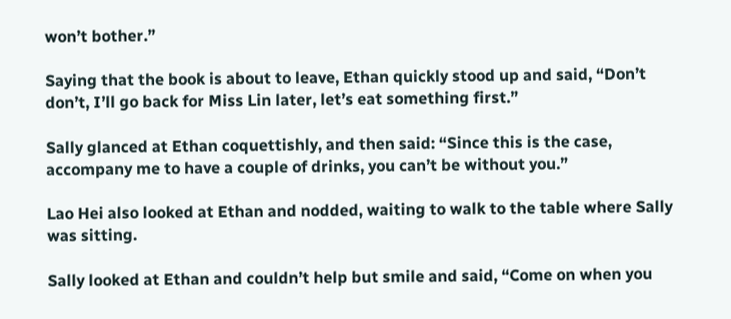won’t bother.”

Saying that the book is about to leave, Ethan quickly stood up and said, “Don’t don’t, I’ll go back for Miss Lin later, let’s eat something first.”

Sally glanced at Ethan coquettishly, and then said: “Since this is the case, accompany me to have a couple of drinks, you can’t be without you.”

Lao Hei also looked at Ethan and nodded, waiting to walk to the table where Sally was sitting.

Sally looked at Ethan and couldn’t help but smile and said, “Come on when you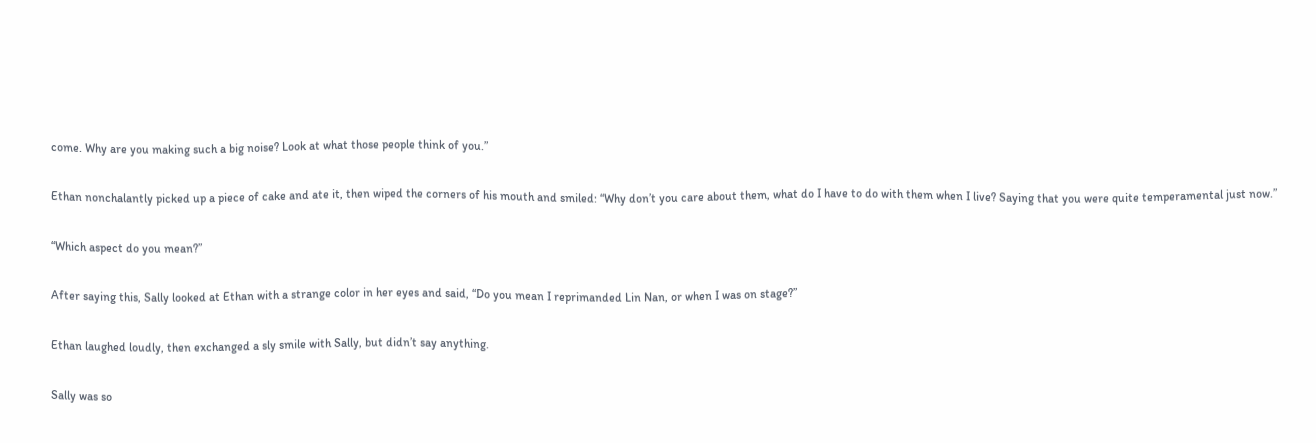come. Why are you making such a big noise? Look at what those people think of you.”

Ethan nonchalantly picked up a piece of cake and ate it, then wiped the corners of his mouth and smiled: “Why don’t you care about them, what do I have to do with them when I live? Saying that you were quite temperamental just now.”

“Which aspect do you mean?”

After saying this, Sally looked at Ethan with a strange color in her eyes and said, “Do you mean I reprimanded Lin Nan, or when I was on stage?”

Ethan laughed loudly, then exchanged a sly smile with Sally, but didn’t say anything.

Sally was so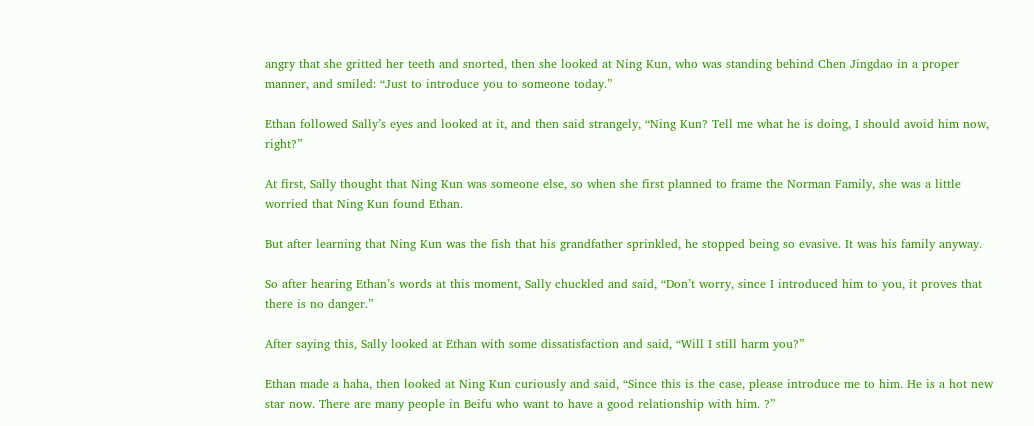angry that she gritted her teeth and snorted, then she looked at Ning Kun, who was standing behind Chen Jingdao in a proper manner, and smiled: “Just to introduce you to someone today.”

Ethan followed Sally’s eyes and looked at it, and then said strangely, “Ning Kun? Tell me what he is doing, I should avoid him now, right?”

At first, Sally thought that Ning Kun was someone else, so when she first planned to frame the Norman Family, she was a little worried that Ning Kun found Ethan.

But after learning that Ning Kun was the fish that his grandfather sprinkled, he stopped being so evasive. It was his family anyway.

So after hearing Ethan’s words at this moment, Sally chuckled and said, “Don’t worry, since I introduced him to you, it proves that there is no danger.”

After saying this, Sally looked at Ethan with some dissatisfaction and said, “Will I still harm you?”

Ethan made a haha, then looked at Ning Kun curiously and said, “Since this is the case, please introduce me to him. He is a hot new star now. There are many people in Beifu who want to have a good relationship with him. ?”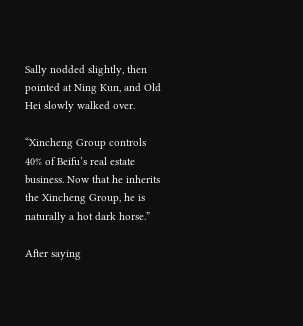Sally nodded slightly, then pointed at Ning Kun, and Old Hei slowly walked over.

“Xincheng Group controls 40% of Beifu’s real estate business. Now that he inherits the Xincheng Group, he is naturally a hot dark horse.”

After saying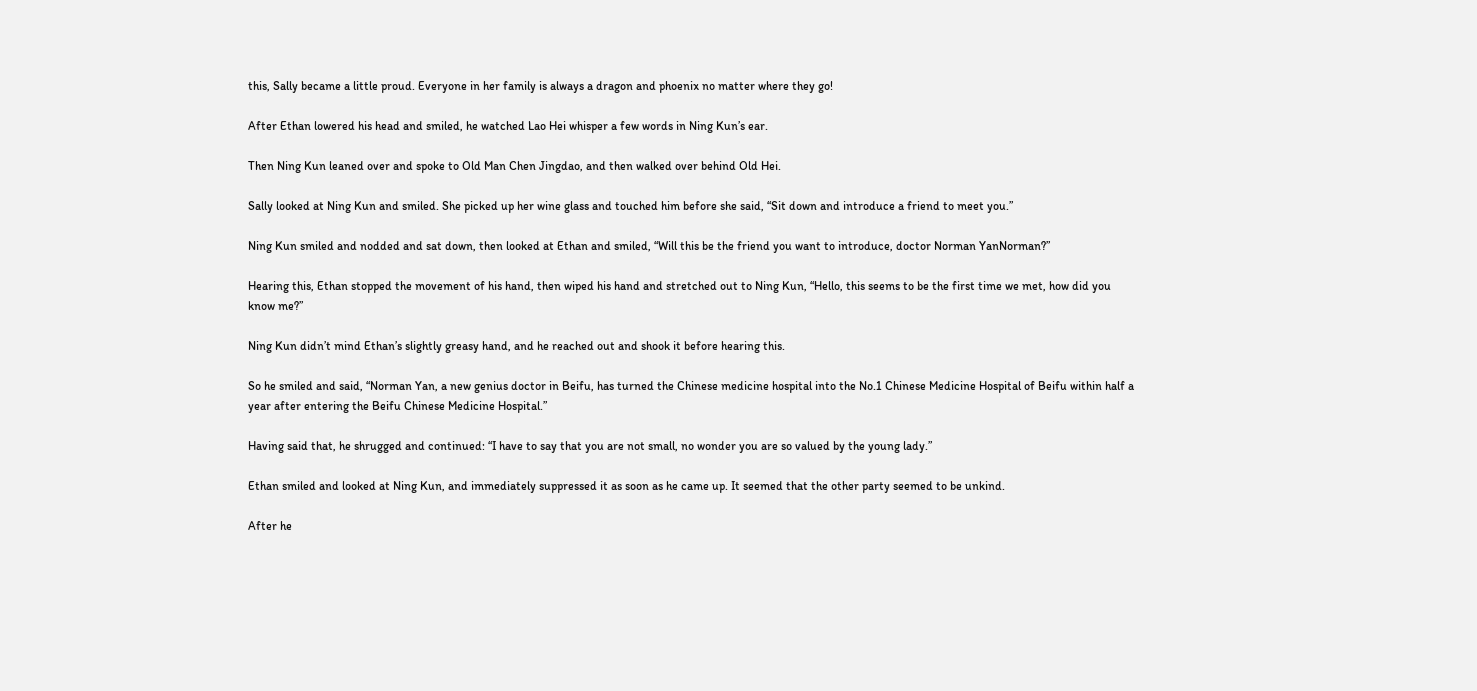this, Sally became a little proud. Everyone in her family is always a dragon and phoenix no matter where they go!

After Ethan lowered his head and smiled, he watched Lao Hei whisper a few words in Ning Kun’s ear.

Then Ning Kun leaned over and spoke to Old Man Chen Jingdao, and then walked over behind Old Hei.

Sally looked at Ning Kun and smiled. She picked up her wine glass and touched him before she said, “Sit down and introduce a friend to meet you.”

Ning Kun smiled and nodded and sat down, then looked at Ethan and smiled, “Will this be the friend you want to introduce, doctor Norman YanNorman?”

Hearing this, Ethan stopped the movement of his hand, then wiped his hand and stretched out to Ning Kun, “Hello, this seems to be the first time we met, how did you know me?”

Ning Kun didn’t mind Ethan’s slightly greasy hand, and he reached out and shook it before hearing this.

So he smiled and said, “Norman Yan, a new genius doctor in Beifu, has turned the Chinese medicine hospital into the No.1 Chinese Medicine Hospital of Beifu within half a year after entering the Beifu Chinese Medicine Hospital.”

Having said that, he shrugged and continued: “I have to say that you are not small, no wonder you are so valued by the young lady.”

Ethan smiled and looked at Ning Kun, and immediately suppressed it as soon as he came up. It seemed that the other party seemed to be unkind.

After he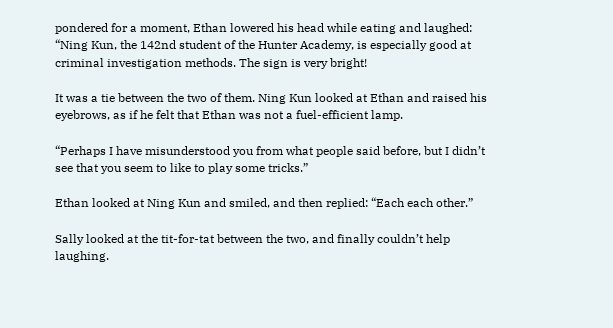pondered for a moment, Ethan lowered his head while eating and laughed: “Ning Kun, the 142nd student of the Hunter Academy, is especially good at criminal investigation methods. The sign is very bright!

It was a tie between the two of them. Ning Kun looked at Ethan and raised his eyebrows, as if he felt that Ethan was not a fuel-efficient lamp.

“Perhaps I have misunderstood you from what people said before, but I didn’t see that you seem to like to play some tricks.”

Ethan looked at Ning Kun and smiled, and then replied: “Each each other.”

Sally looked at the tit-for-tat between the two, and finally couldn’t help laughing.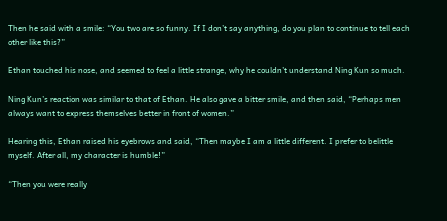Then he said with a smile: “You two are so funny. If I don’t say anything, do you plan to continue to tell each other like this?”

Ethan touched his nose, and seemed to feel a little strange, why he couldn’t understand Ning Kun so much.

Ning Kun’s reaction was similar to that of Ethan. He also gave a bitter smile, and then said, “Perhaps men always want to express themselves better in front of women.”

Hearing this, Ethan raised his eyebrows and said, “Then maybe I am a little different. I prefer to belittle myself. After all, my character is humble!”

“Then you were really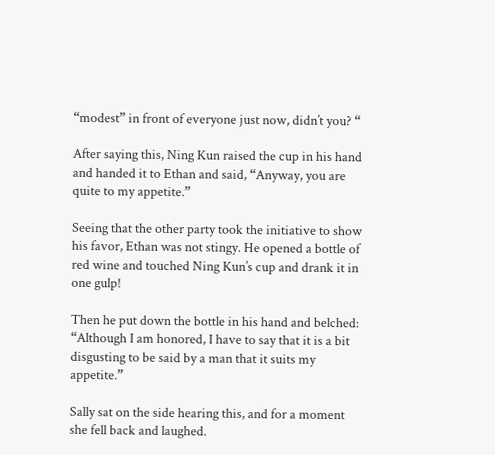“modest” in front of everyone just now, didn’t you? “

After saying this, Ning Kun raised the cup in his hand and handed it to Ethan and said, “Anyway, you are quite to my appetite.”

Seeing that the other party took the initiative to show his favor, Ethan was not stingy. He opened a bottle of red wine and touched Ning Kun’s cup and drank it in one gulp!

Then he put down the bottle in his hand and belched: “Although I am honored, I have to say that it is a bit disgusting to be said by a man that it suits my appetite.”

Sally sat on the side hearing this, and for a moment she fell back and laughed.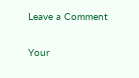Leave a Comment

Your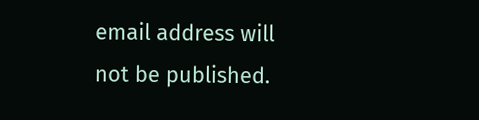email address will not be published.